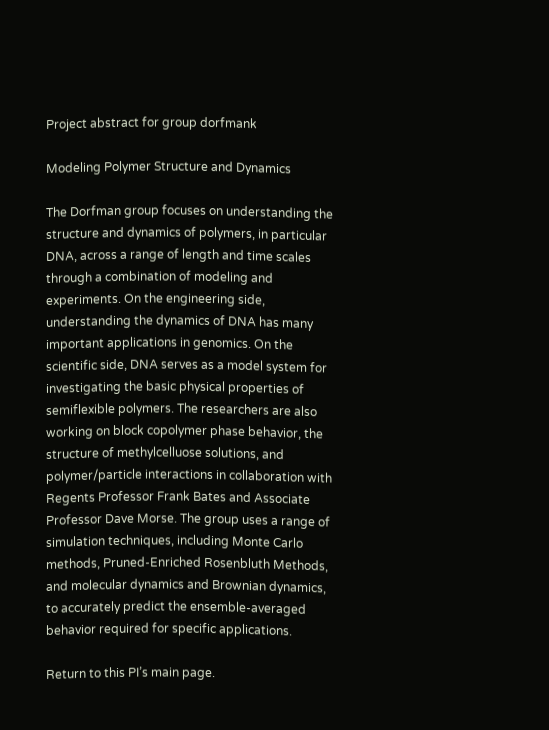Project abstract for group dorfmank

Modeling Polymer Structure and Dynamics

The Dorfman group focuses on understanding the structure and dynamics of polymers, in particular DNA, across a range of length and time scales through a combination of modeling and experiments. On the engineering side, understanding the dynamics of DNA has many important applications in genomics. On the scientific side, DNA serves as a model system for investigating the basic physical properties of semiflexible polymers. The researchers are also working on block copolymer phase behavior, the structure of methylcelluose solutions, and polymer/particle interactions in collaboration with Regents Professor Frank Bates and Associate Professor Dave Morse. The group uses a range of simulation techniques, including Monte Carlo methods, Pruned-Enriched Rosenbluth Methods, and molecular dynamics and Brownian dynamics, to accurately predict the ensemble-averaged behavior required for specific applications.

Return to this PI’s main page.